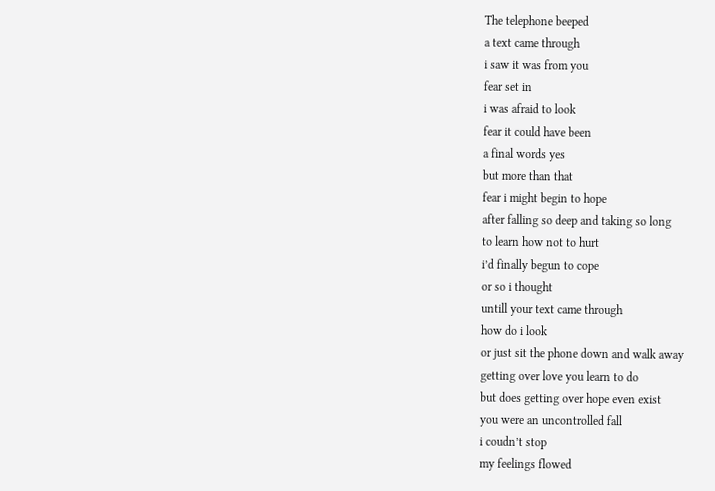The telephone beeped
a text came through
i saw it was from you
fear set in
i was afraid to look
fear it could have been
a final words yes
but more than that
fear i might begin to hope
after falling so deep and taking so long
to learn how not to hurt
i’d finally begun to cope
or so i thought
untill your text came through
how do i look
or just sit the phone down and walk away
getting over love you learn to do
but does getting over hope even exist
you were an uncontrolled fall
i coudn’t stop
my feelings flowed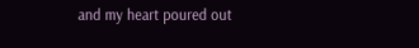and my heart poured out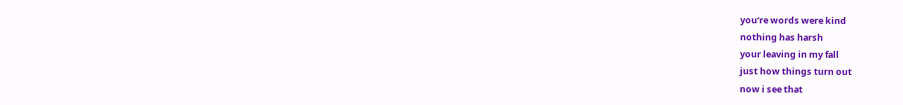you’re words were kind
nothing has harsh
your leaving in my fall
just how things turn out
now i see that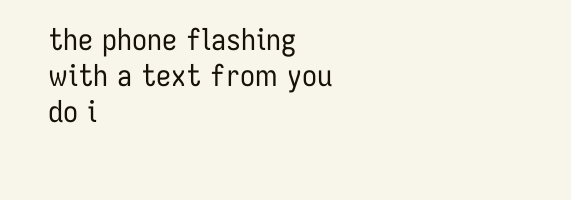the phone flashing
with a text from you
do i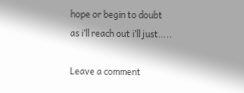hope or begin to doubt
as i’ll reach out i’ll just…..

Leave a comment